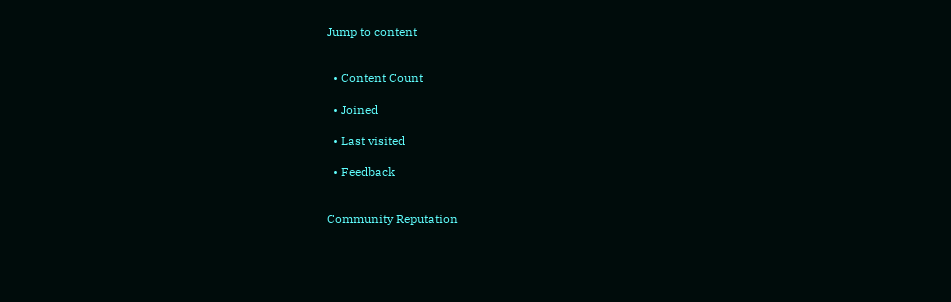Jump to content


  • Content Count

  • Joined

  • Last visited

  • Feedback


Community Reputation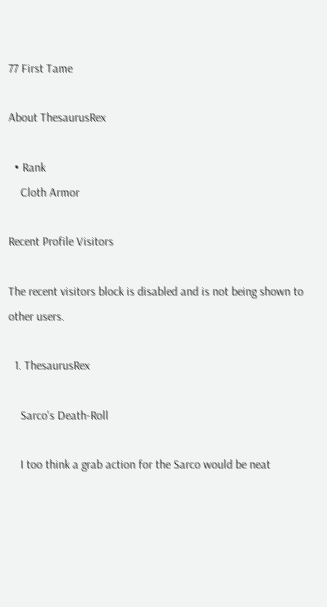77 First Tame

About ThesaurusRex

  • Rank
    Cloth Armor

Recent Profile Visitors

The recent visitors block is disabled and is not being shown to other users.

  1. ThesaurusRex

    Sarco's Death-Roll

    I too think a grab action for the Sarco would be neat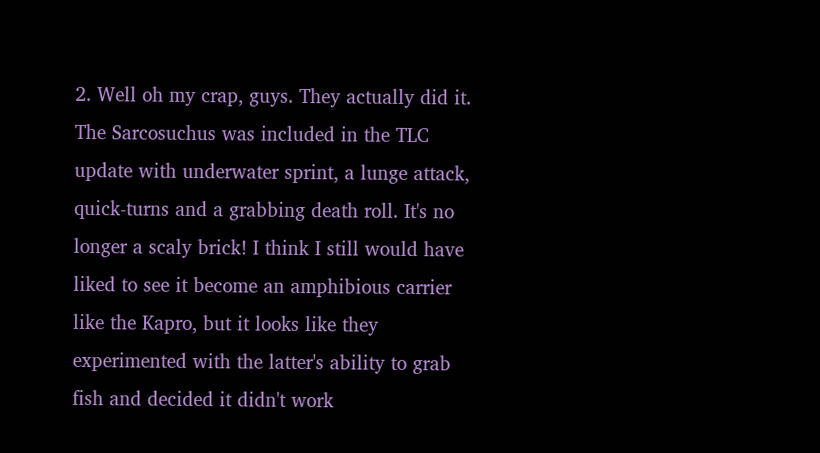2. Well oh my crap, guys. They actually did it. The Sarcosuchus was included in the TLC update with underwater sprint, a lunge attack, quick-turns and a grabbing death roll. It's no longer a scaly brick! I think I still would have liked to see it become an amphibious carrier like the Kapro, but it looks like they experimented with the latter's ability to grab fish and decided it didn't work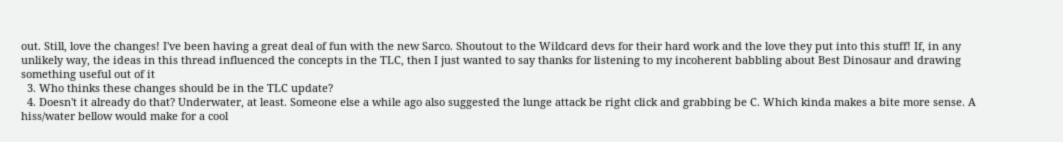out. Still, love the changes! I've been having a great deal of fun with the new Sarco. Shoutout to the Wildcard devs for their hard work and the love they put into this stuff! If, in any unlikely way, the ideas in this thread influenced the concepts in the TLC, then I just wanted to say thanks for listening to my incoherent babbling about Best Dinosaur and drawing something useful out of it
  3. Who thinks these changes should be in the TLC update?
  4. Doesn't it already do that? Underwater, at least. Someone else a while ago also suggested the lunge attack be right click and grabbing be C. Which kinda makes a bite more sense. A hiss/water bellow would make for a cool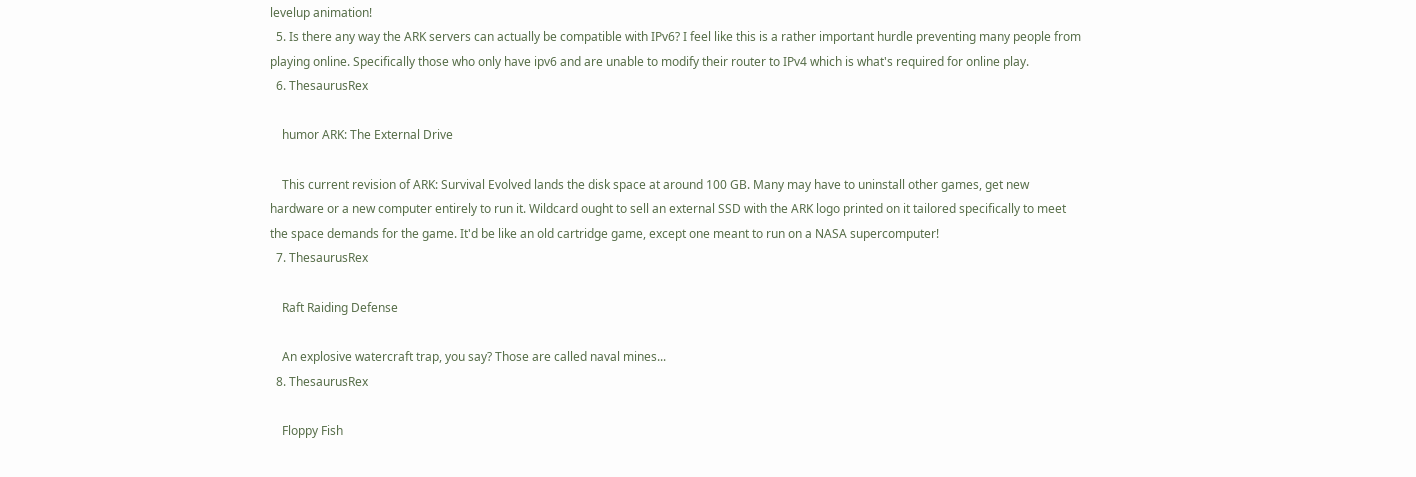levelup animation!
  5. Is there any way the ARK servers can actually be compatible with IPv6? I feel like this is a rather important hurdle preventing many people from playing online. Specifically those who only have ipv6 and are unable to modify their router to IPv4 which is what's required for online play.
  6. ThesaurusRex

    humor ARK: The External Drive

    This current revision of ARK: Survival Evolved lands the disk space at around 100 GB. Many may have to uninstall other games, get new hardware or a new computer entirely to run it. Wildcard ought to sell an external SSD with the ARK logo printed on it tailored specifically to meet the space demands for the game. It'd be like an old cartridge game, except one meant to run on a NASA supercomputer!
  7. ThesaurusRex

    Raft Raiding Defense

    An explosive watercraft trap, you say? Those are called naval mines...
  8. ThesaurusRex

    Floppy Fish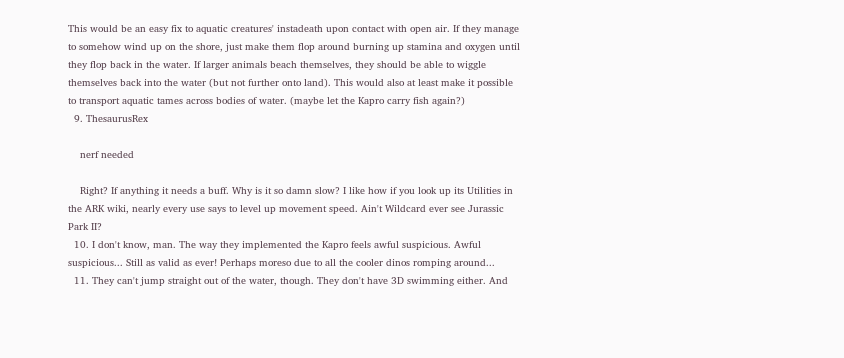This would be an easy fix to aquatic creatures' instadeath upon contact with open air. If they manage to somehow wind up on the shore, just make them flop around burning up stamina and oxygen until they flop back in the water. If larger animals beach themselves, they should be able to wiggle themselves back into the water (but not further onto land). This would also at least make it possible to transport aquatic tames across bodies of water. (maybe let the Kapro carry fish again?)
  9. ThesaurusRex

    nerf needed

    Right? If anything it needs a buff. Why is it so damn slow? I like how if you look up its Utilities in the ARK wiki, nearly every use says to level up movement speed. Ain't Wildcard ever see Jurassic Park II?
  10. I don't know, man. The way they implemented the Kapro feels awful suspicious. Awful suspicious... Still as valid as ever! Perhaps moreso due to all the cooler dinos romping around...
  11. They can't jump straight out of the water, though. They don't have 3D swimming either. And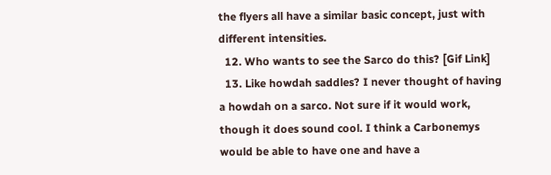the flyers all have a similar basic concept, just with different intensities.
  12. Who wants to see the Sarco do this? [Gif Link]
  13. Like howdah saddles? I never thought of having a howdah on a sarco. Not sure if it would work, though it does sound cool. I think a Carbonemys would be able to have one and have a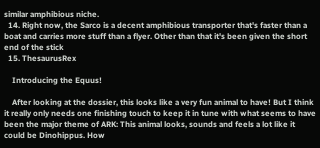similar amphibious niche.
  14. Right now, the Sarco is a decent amphibious transporter that's faster than a boat and carries more stuff than a flyer. Other than that it's been given the short end of the stick
  15. ThesaurusRex

    Introducing the Equus!

    After looking at the dossier, this looks like a very fun animal to have! But I think it really only needs one finishing touch to keep it in tune with what seems to have been the major theme of ARK: This animal looks, sounds and feels a lot like it could be Dinohippus. How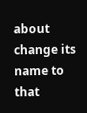about change its name to that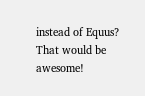instead of Equus? That would be awesome!